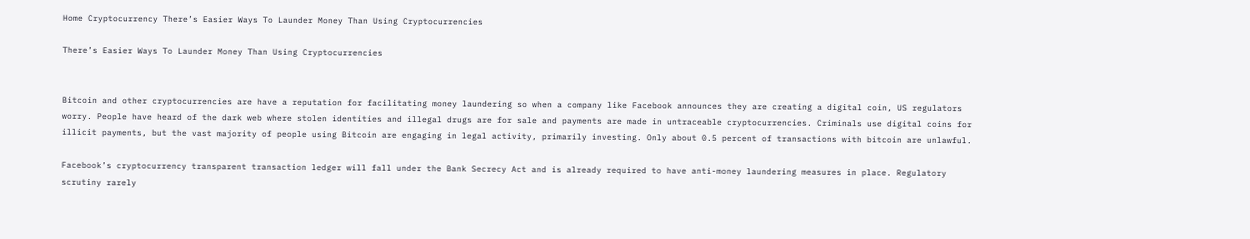Home Cryptocurrency There’s Easier Ways To Launder Money Than Using Cryptocurrencies

There’s Easier Ways To Launder Money Than Using Cryptocurrencies


Bitcoin and other cryptocurrencies are have a reputation for facilitating money laundering so when a company like Facebook announces they are creating a digital coin, US regulators worry. People have heard of the dark web where stolen identities and illegal drugs are for sale and payments are made in untraceable cryptocurrencies. Criminals use digital coins for illicit payments, but the vast majority of people using Bitcoin are engaging in legal activity, primarily investing. Only about 0.5 percent of transactions with bitcoin are unlawful.

Facebook’s cryptocurrency transparent transaction ledger will fall under the Bank Secrecy Act and is already required to have anti-money laundering measures in place. Regulatory scrutiny rarely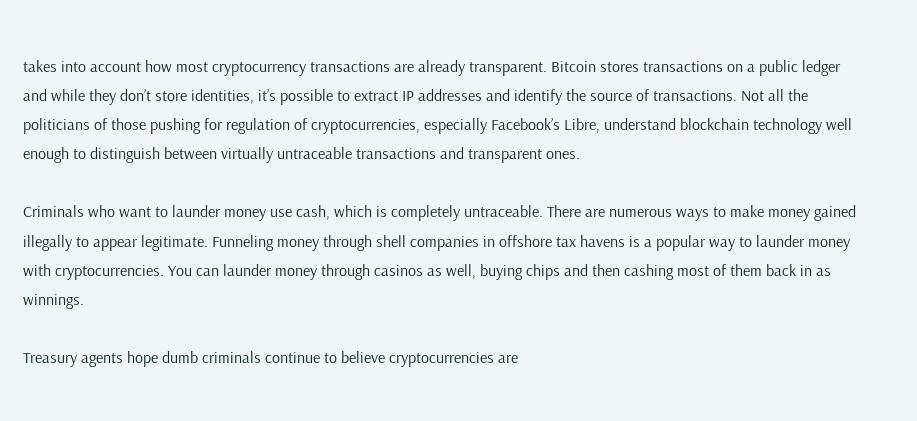takes into account how most cryptocurrency transactions are already transparent. Bitcoin stores transactions on a public ledger and while they don’t store identities, it’s possible to extract IP addresses and identify the source of transactions. Not all the politicians of those pushing for regulation of cryptocurrencies, especially Facebook’s Libre, understand blockchain technology well enough to distinguish between virtually untraceable transactions and transparent ones.

Criminals who want to launder money use cash, which is completely untraceable. There are numerous ways to make money gained illegally to appear legitimate. Funneling money through shell companies in offshore tax havens is a popular way to launder money with cryptocurrencies. You can launder money through casinos as well, buying chips and then cashing most of them back in as winnings.

Treasury agents hope dumb criminals continue to believe cryptocurrencies are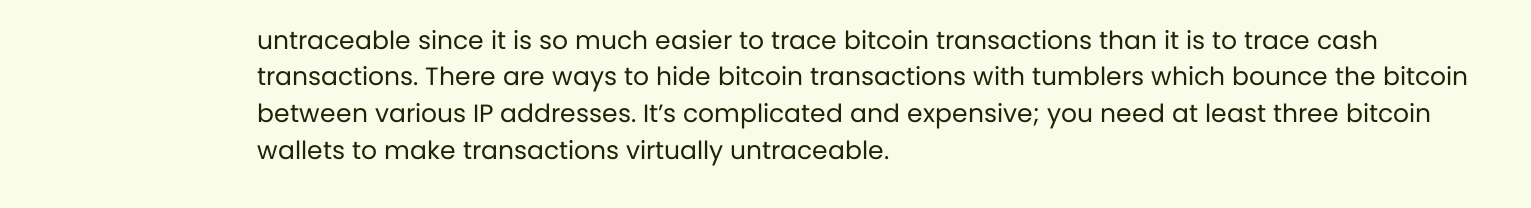untraceable since it is so much easier to trace bitcoin transactions than it is to trace cash transactions. There are ways to hide bitcoin transactions with tumblers which bounce the bitcoin between various IP addresses. It’s complicated and expensive; you need at least three bitcoin wallets to make transactions virtually untraceable.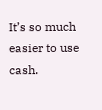It’s so much easier to use cash.